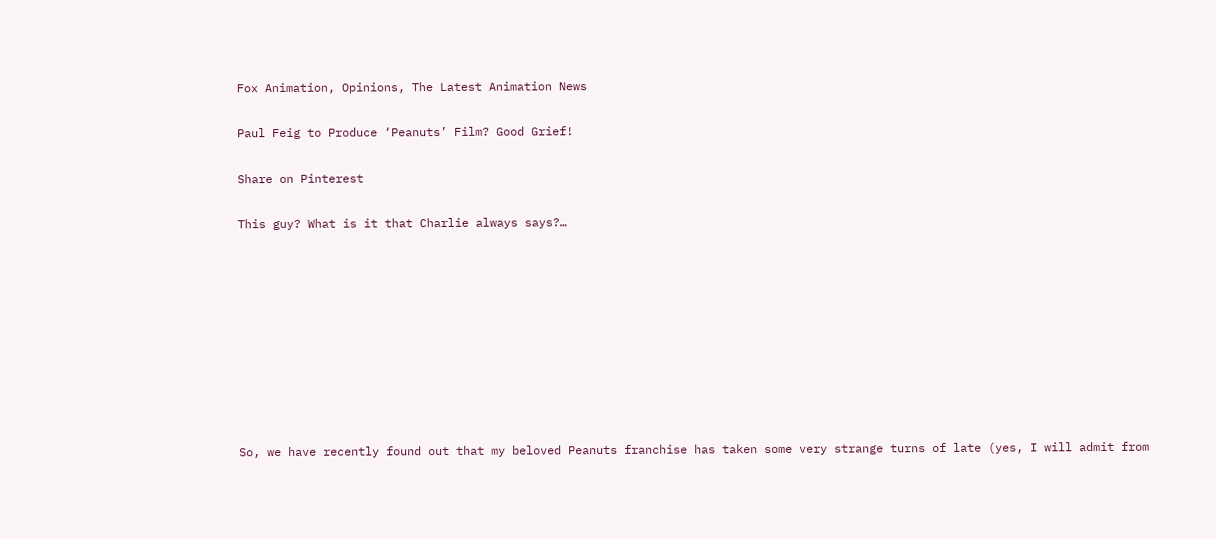Fox Animation, Opinions, The Latest Animation News

Paul Feig to Produce ‘Peanuts’ Film? Good Grief!

Share on Pinterest

This guy? What is it that Charlie always says?…









So, we have recently found out that my beloved Peanuts franchise has taken some very strange turns of late (yes, I will admit from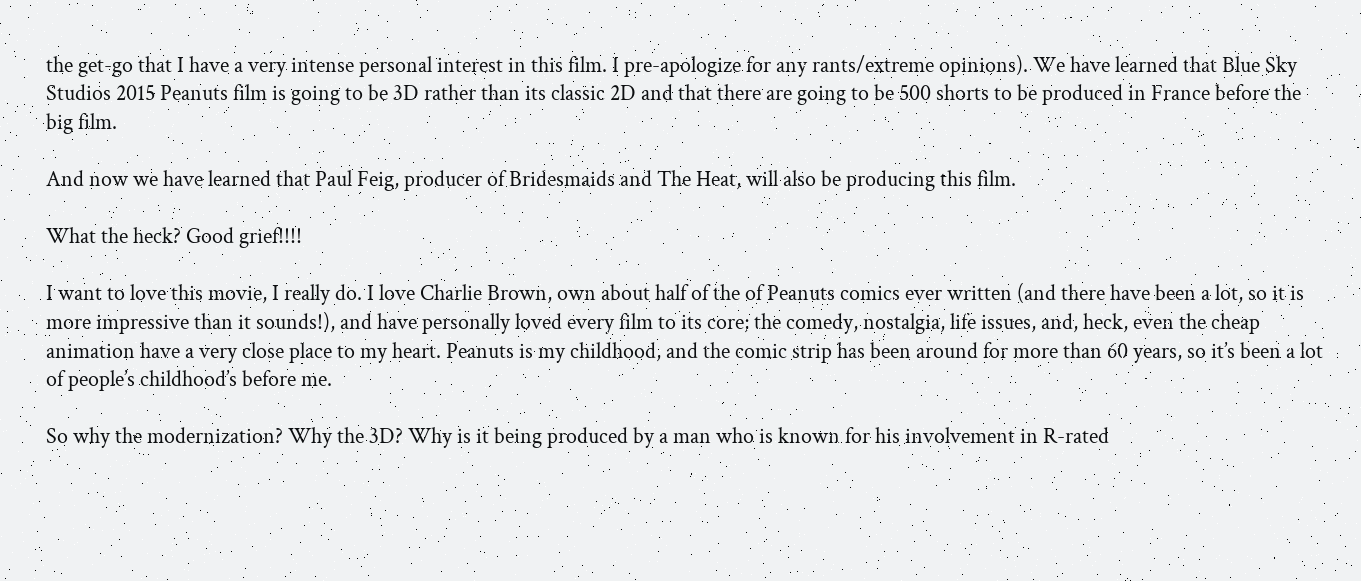the get-go that I have a very intense personal interest in this film. I pre-apologize for any rants/extreme opinions). We have learned that Blue Sky Studios 2015 Peanuts film is going to be 3D rather than its classic 2D and that there are going to be 500 shorts to be produced in France before the big film.

And now we have learned that Paul Feig, producer of Bridesmaids and The Heat, will also be producing this film.

What the heck? Good grief!!!!

I want to love this movie, I really do. I love Charlie Brown, own about half of the of Peanuts comics ever written (and there have been a lot, so it is more impressive than it sounds!), and have personally loved every film to its core; the comedy, nostalgia, life issues, and, heck, even the cheap animation have a very close place to my heart. Peanuts is my childhood, and the comic strip has been around for more than 60 years, so it’s been a lot of people’s childhood’s before me.

So why the modernization? Why the 3D? Why is it being produced by a man who is known for his involvement in R-rated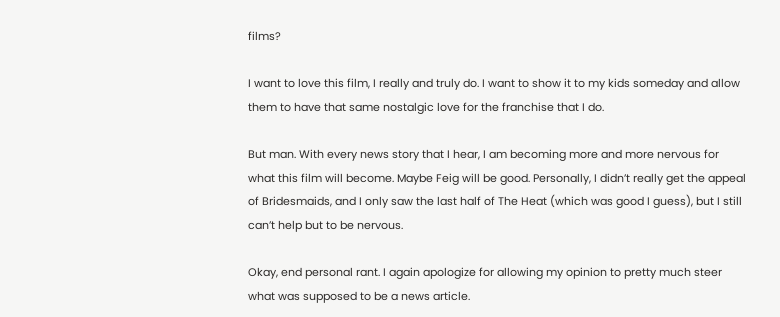films?

I want to love this film, I really and truly do. I want to show it to my kids someday and allow them to have that same nostalgic love for the franchise that I do.

But man. With every news story that I hear, I am becoming more and more nervous for what this film will become. Maybe Feig will be good. Personally, I didn’t really get the appeal of Bridesmaids, and I only saw the last half of The Heat (which was good I guess), but I still can’t help but to be nervous.

Okay, end personal rant. I again apologize for allowing my opinion to pretty much steer what was supposed to be a news article.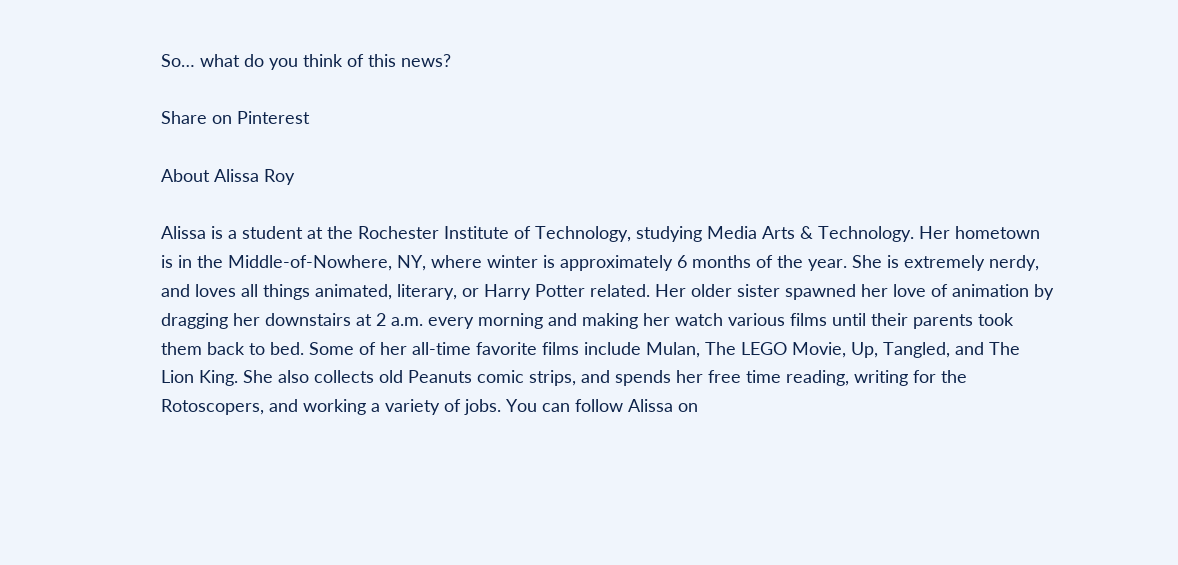So… what do you think of this news?

Share on Pinterest

About Alissa Roy

Alissa is a student at the Rochester Institute of Technology, studying Media Arts & Technology. Her hometown is in the Middle-of-Nowhere, NY, where winter is approximately 6 months of the year. She is extremely nerdy, and loves all things animated, literary, or Harry Potter related. Her older sister spawned her love of animation by dragging her downstairs at 2 a.m. every morning and making her watch various films until their parents took them back to bed. Some of her all-time favorite films include Mulan, The LEGO Movie, Up, Tangled, and The Lion King. She also collects old Peanuts comic strips, and spends her free time reading, writing for the Rotoscopers, and working a variety of jobs. You can follow Alissa on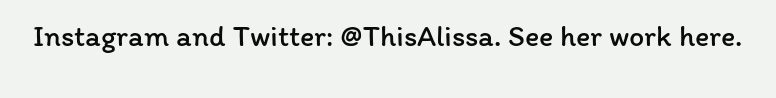Instagram and Twitter: @ThisAlissa. See her work here.